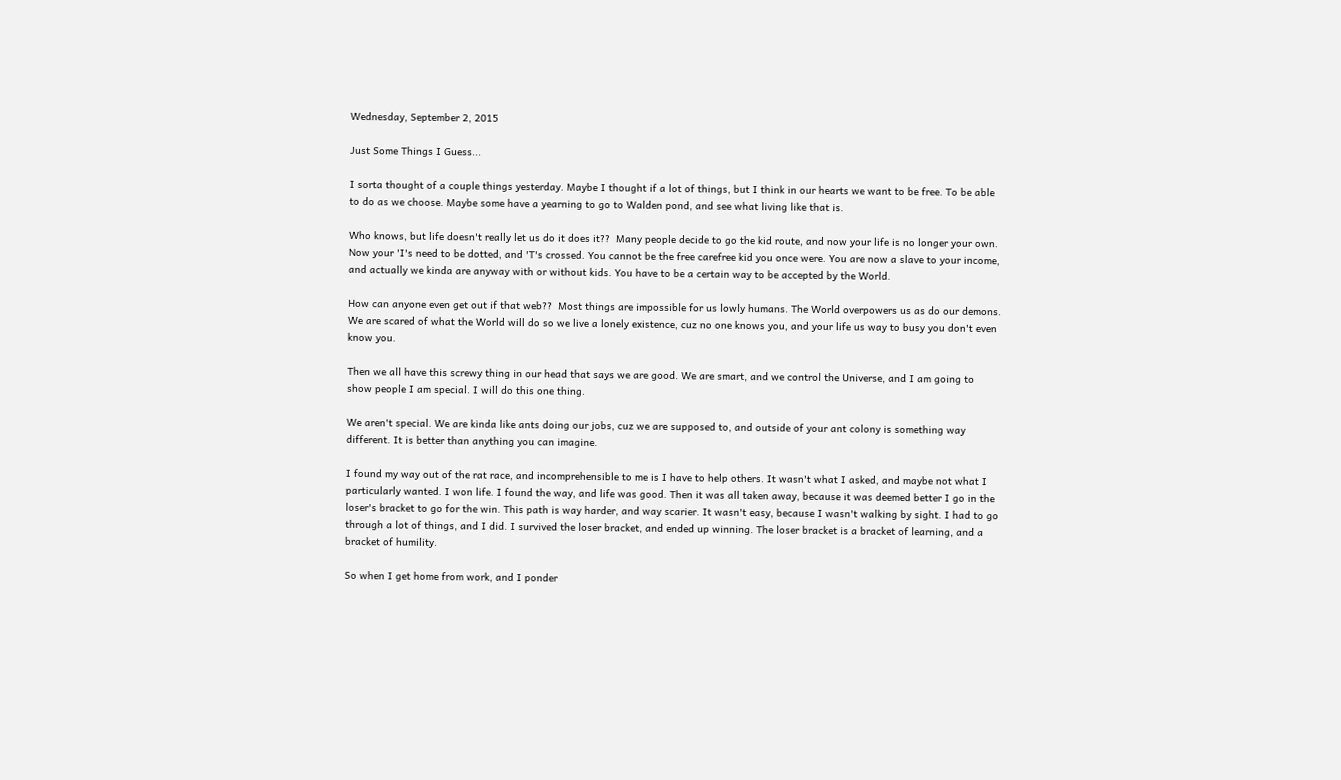Wednesday, September 2, 2015

Just Some Things I Guess...

I sorta thought of a couple things yesterday. Maybe I thought if a lot of things, but I think in our hearts we want to be free. To be able to do as we choose. Maybe some have a yearning to go to Walden pond, and see what living like that is.

Who knows, but life doesn't really let us do it does it??  Many people decide to go the kid route, and now your life is no longer your own. Now your 'I's need to be dotted, and 'T's crossed. You cannot be the free carefree kid you once were. You are now a slave to your income, and actually we kinda are anyway with or without kids. You have to be a certain way to be accepted by the World.

How can anyone even get out if that web??  Most things are impossible for us lowly humans. The World overpowers us as do our demons. We are scared of what the World will do so we live a lonely existence, cuz no one knows you, and your life us way to busy you don't even know you.

Then we all have this screwy thing in our head that says we are good. We are smart, and we control the Universe, and I am going to show people I am special. I will do this one thing.

We aren't special. We are kinda like ants doing our jobs, cuz we are supposed to, and outside of your ant colony is something way different. It is better than anything you can imagine.

I found my way out of the rat race, and incomprehensible to me is I have to help others. It wasn't what I asked, and maybe not what I particularly wanted. I won life. I found the way, and life was good. Then it was all taken away, because it was deemed better I go in the loser's bracket to go for the win. This path is way harder, and way scarier. It wasn't easy, because I wasn't walking by sight. I had to go through a lot of things, and I did. I survived the loser bracket, and ended up winning. The loser bracket is a bracket of learning, and a bracket of humility.

So when I get home from work, and I ponder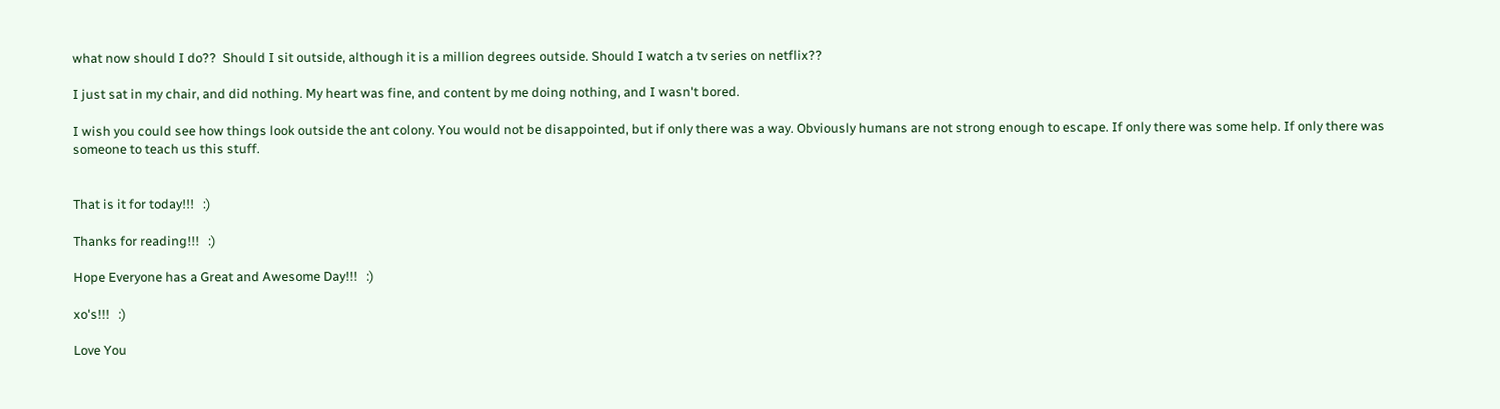what now should I do??  Should I sit outside, although it is a million degrees outside. Should I watch a tv series on netflix??

I just sat in my chair, and did nothing. My heart was fine, and content by me doing nothing, and I wasn't bored.

I wish you could see how things look outside the ant colony. You would not be disappointed, but if only there was a way. Obviously humans are not strong enough to escape. If only there was some help. If only there was someone to teach us this stuff.


That is it for today!!!   :)

Thanks for reading!!!   :)

Hope Everyone has a Great and Awesome Day!!!   :)

xo's!!!   :)

Love You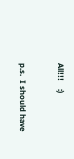All!!!    :)

p.s.  I should have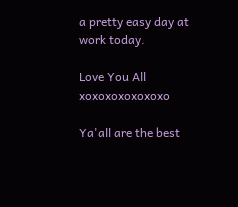a pretty easy day at work today.

Love You All xoxoxoxoxoxoxo

Ya'all are the best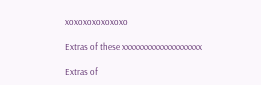xoxoxoxoxoxoxo

Extras of these xxxxxxxxxxxxxxxxxxxx

Extras of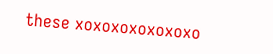these xoxoxoxoxoxoxo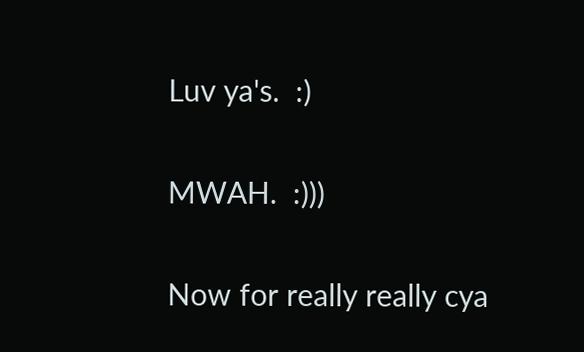Luv ya's.  :)

MWAH.  :)))

Now for really really cya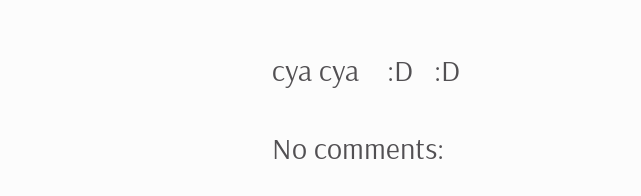cya cya    :D   :D

No comments: